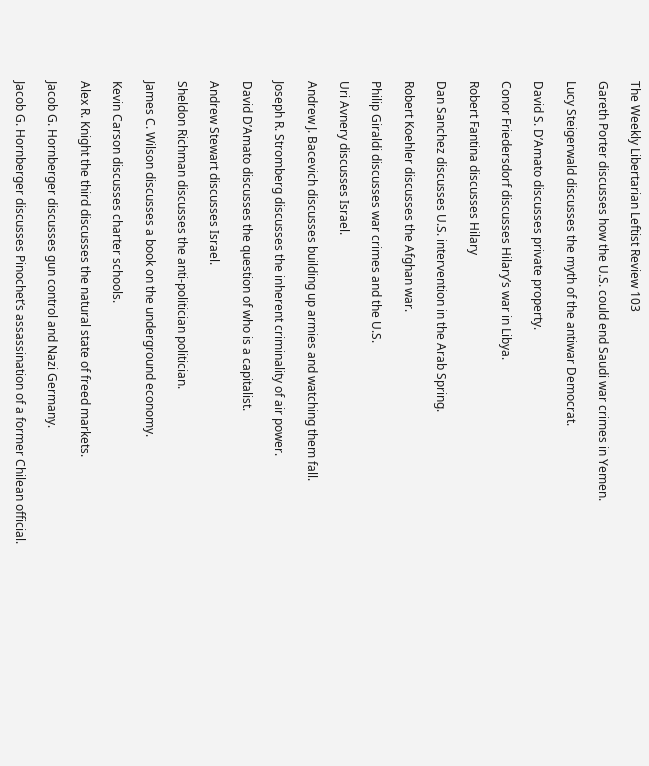The Weekly Libertarian Leftist Review 103

Gareth Porter discusses how the U.S. could end Saudi war crimes in Yemen.

Lucy Steigerwald discusses the myth of the antiwar Democrat.

David S. D’Amato discusses private property.

Conor Friedersdorf discusses Hilary’s war in Libya.

Robert Fantina discusses Hilary

Dan Sanchez discusses U.S. intervention in the Arab Spring.

Robert Koehler discusses the Afghan war.

Philip Giraldi discusses war crimes and the U.S.

Uri Avnery discusses Israel.

Andrew J. Bacevich discusses building up armies and watching them fall.

Joseph R. Stromberg discusses the inherent criminality of air power.

David D’Amato discusses the question of who is a capitalist.

Andrew Stewart discusses Israel.

Sheldon Richman discusses the anti-politician politician.

James C. Wilson discusses a book on the underground economy.

Kevin Carson discusses charter schools.

Alex R. Knight the third discusses the natural state of freed markets.

Jacob G. Hornberger discusses gun control and Nazi Germany.

Jacob G. Hornberger discusses Pinochet’s assassination of a former Chilean official.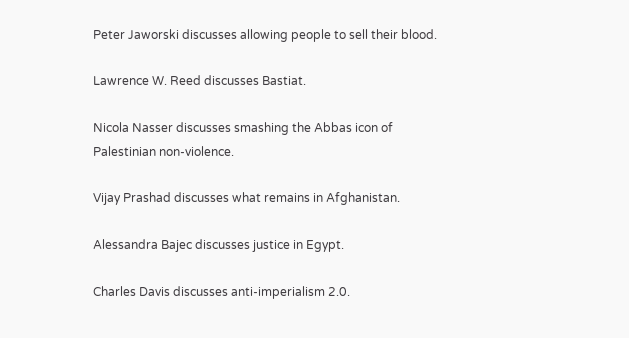Peter Jaworski discusses allowing people to sell their blood.

Lawrence W. Reed discusses Bastiat.

Nicola Nasser discusses smashing the Abbas icon of Palestinian non-violence.

Vijay Prashad discusses what remains in Afghanistan.

Alessandra Bajec discusses justice in Egypt.

Charles Davis discusses anti-imperialism 2.0.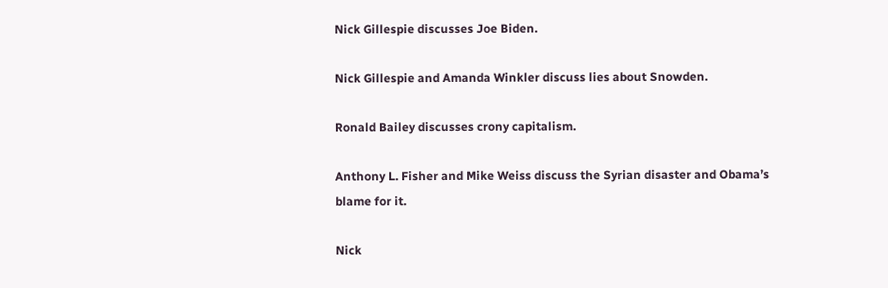Nick Gillespie discusses Joe Biden.

Nick Gillespie and Amanda Winkler discuss lies about Snowden.

Ronald Bailey discusses crony capitalism.

Anthony L. Fisher and Mike Weiss discuss the Syrian disaster and Obama’s blame for it.

Nick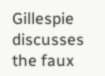Gillespie discusses the faux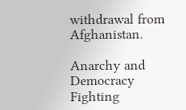withdrawal from Afghanistan.

Anarchy and Democracy
Fighting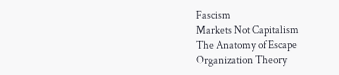Fascism
Markets Not Capitalism
The Anatomy of Escape
Organization Theory